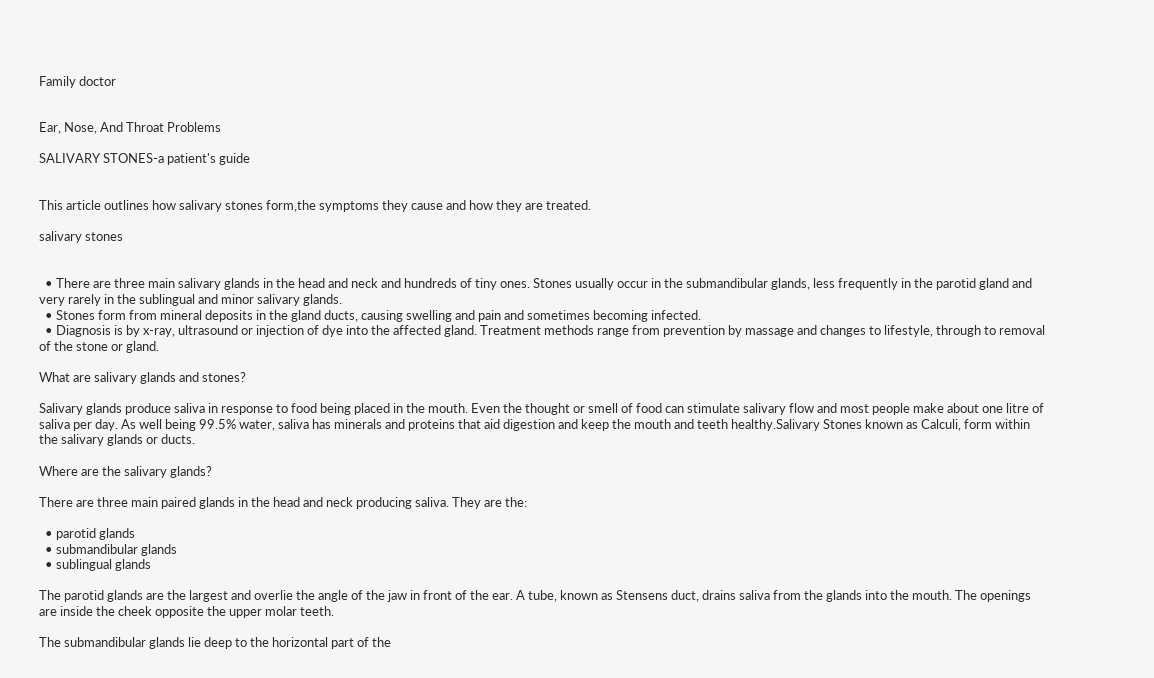Family doctor


Ear, Nose, And Throat Problems

SALIVARY STONES-a patient's guide


This article outlines how salivary stones form,the symptoms they cause and how they are treated.

salivary stones


  • There are three main salivary glands in the head and neck and hundreds of tiny ones. Stones usually occur in the submandibular glands, less frequently in the parotid gland and very rarely in the sublingual and minor salivary glands.
  • Stones form from mineral deposits in the gland ducts, causing swelling and pain and sometimes becoming infected.
  • Diagnosis is by x-ray, ultrasound or injection of dye into the affected gland. Treatment methods range from prevention by massage and changes to lifestyle, through to removal of the stone or gland.

What are salivary glands and stones?

Salivary glands produce saliva in response to food being placed in the mouth. Even the thought or smell of food can stimulate salivary flow and most people make about one litre of saliva per day. As well being 99.5% water, saliva has minerals and proteins that aid digestion and keep the mouth and teeth healthy.Salivary Stones known as Calculi, form within the salivary glands or ducts.

Where are the salivary glands?

There are three main paired glands in the head and neck producing saliva. They are the:

  • parotid glands
  • submandibular glands
  • sublingual glands

The parotid glands are the largest and overlie the angle of the jaw in front of the ear. A tube, known as Stensens duct, drains saliva from the glands into the mouth. The openings are inside the cheek opposite the upper molar teeth.

The submandibular glands lie deep to the horizontal part of the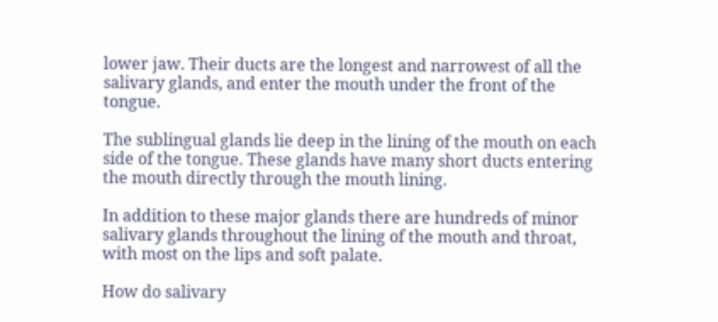lower jaw. Their ducts are the longest and narrowest of all the salivary glands, and enter the mouth under the front of the tongue.

The sublingual glands lie deep in the lining of the mouth on each side of the tongue. These glands have many short ducts entering the mouth directly through the mouth lining.

In addition to these major glands there are hundreds of minor salivary glands throughout the lining of the mouth and throat, with most on the lips and soft palate.

How do salivary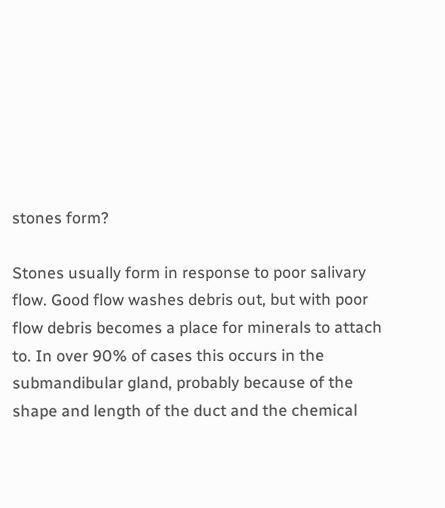stones form?

Stones usually form in response to poor salivary flow. Good flow washes debris out, but with poor flow debris becomes a place for minerals to attach to. In over 90% of cases this occurs in the submandibular gland, probably because of the shape and length of the duct and the chemical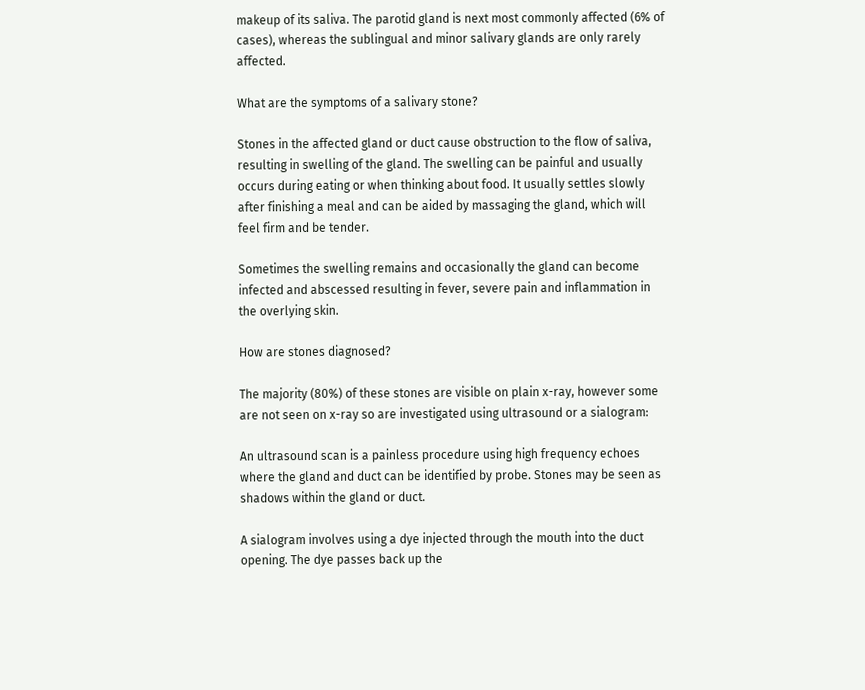makeup of its saliva. The parotid gland is next most commonly affected (6% of cases), whereas the sublingual and minor salivary glands are only rarely affected.

What are the symptoms of a salivary stone?

Stones in the affected gland or duct cause obstruction to the flow of saliva, resulting in swelling of the gland. The swelling can be painful and usually occurs during eating or when thinking about food. It usually settles slowly after finishing a meal and can be aided by massaging the gland, which will feel firm and be tender.

Sometimes the swelling remains and occasionally the gland can become infected and abscessed resulting in fever, severe pain and inflammation in the overlying skin.

How are stones diagnosed?

The majority (80%) of these stones are visible on plain x-ray, however some are not seen on x-ray so are investigated using ultrasound or a sialogram:

An ultrasound scan is a painless procedure using high frequency echoes where the gland and duct can be identified by probe. Stones may be seen as shadows within the gland or duct.

A sialogram involves using a dye injected through the mouth into the duct opening. The dye passes back up the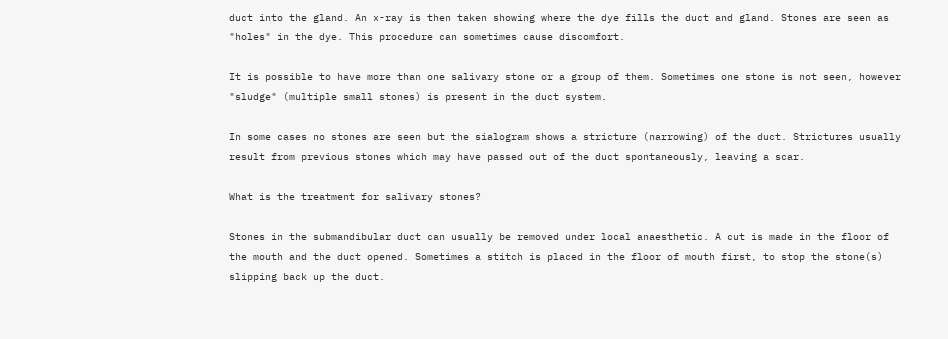duct into the gland. An x-ray is then taken showing where the dye fills the duct and gland. Stones are seen as "holes" in the dye. This procedure can sometimes cause discomfort.

It is possible to have more than one salivary stone or a group of them. Sometimes one stone is not seen, however "sludge" (multiple small stones) is present in the duct system.

In some cases no stones are seen but the sialogram shows a stricture (narrowing) of the duct. Strictures usually result from previous stones which may have passed out of the duct spontaneously, leaving a scar.

What is the treatment for salivary stones?

Stones in the submandibular duct can usually be removed under local anaesthetic. A cut is made in the floor of the mouth and the duct opened. Sometimes a stitch is placed in the floor of mouth first, to stop the stone(s) slipping back up the duct.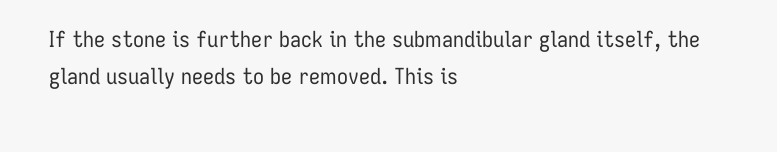If the stone is further back in the submandibular gland itself, the gland usually needs to be removed. This is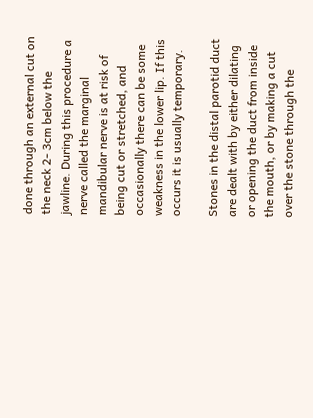done through an external cut on the neck 2- 3cm below the jawline. During this procedure a nerve called the marginal mandibular nerve is at risk of being cut or stretched, and occasionally there can be some weakness in the lower lip. If this occurs it is usually temporary.

Stones in the distal parotid duct are dealt with by either dilating or opening the duct from inside the mouth, or by making a cut over the stone through the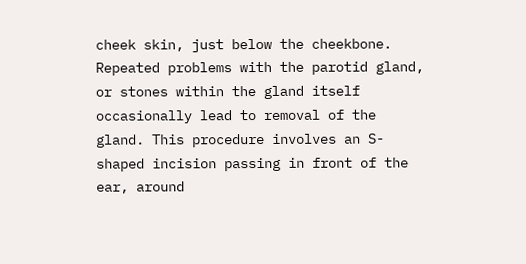cheek skin, just below the cheekbone. Repeated problems with the parotid gland, or stones within the gland itself occasionally lead to removal of the gland. This procedure involves an S-shaped incision passing in front of the ear, around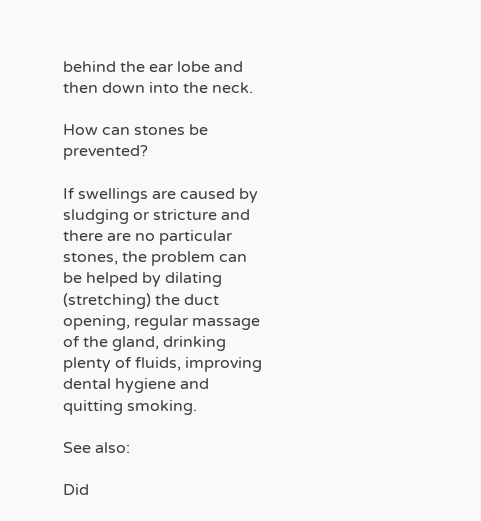behind the ear lobe and then down into the neck.

How can stones be prevented?

If swellings are caused by sludging or stricture and there are no particular stones, the problem can be helped by dilating (stretching) the duct opening, regular massage of the gland, drinking plenty of fluids, improving dental hygiene and quitting smoking.

See also:

Did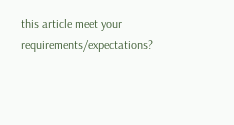this article meet your requirements/expectations?